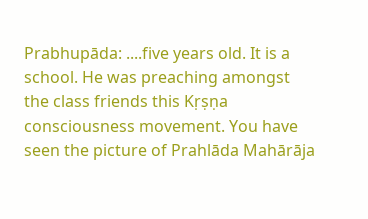Prabhupāda: ....five years old. It is a school. He was preaching amongst the class friends this Kṛṣṇa consciousness movement. You have seen the picture of Prahlāda Mahārāja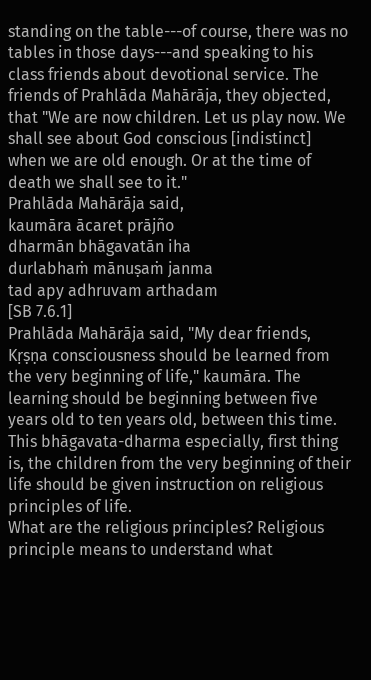standing on the table---of course, there was no tables in those days---and speaking to his class friends about devotional service. The friends of Prahlāda Mahārāja, they objected, that "We are now children. Let us play now. We shall see about God conscious [indistinct] when we are old enough. Or at the time of death we shall see to it."
Prahlāda Mahārāja said,
kaumāra ācaret prājño
dharmān bhāgavatān iha
durlabhaṁ mānuṣaṁ janma
tad apy adhruvam arthadam
[SB 7.6.1]
Prahlāda Mahārāja said, "My dear friends, Kṛṣṇa consciousness should be learned from the very beginning of life," kaumāra. The learning should be beginning between five years old to ten years old, between this time. This bhāgavata-dharma especially, first thing is, the children from the very beginning of their life should be given instruction on religious principles of life.
What are the religious principles? Religious principle means to understand what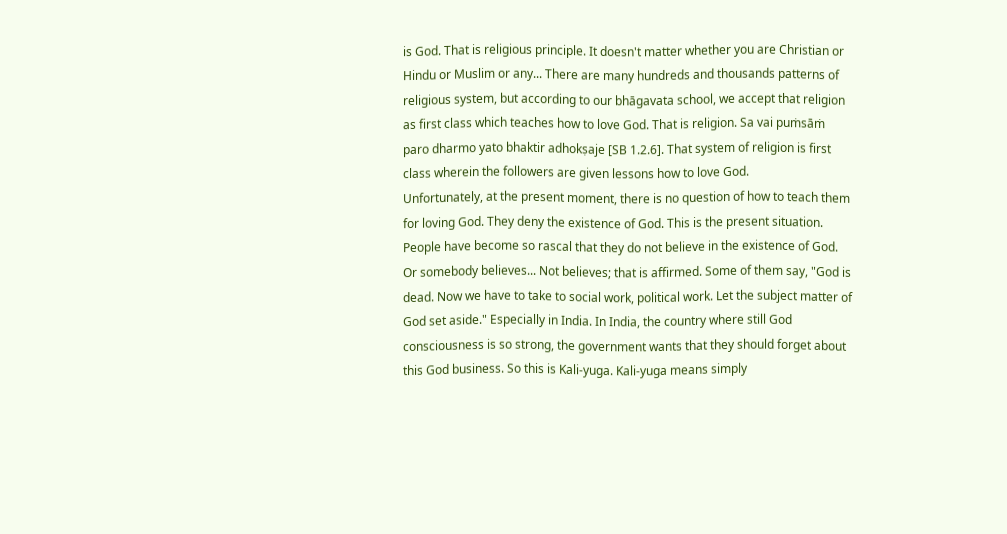is God. That is religious principle. It doesn't matter whether you are Christian or Hindu or Muslim or any... There are many hundreds and thousands patterns of religious system, but according to our bhāgavata school, we accept that religion as first class which teaches how to love God. That is religion. Sa vai puṁsāṁ paro dharmo yato bhaktir adhokṣaje [SB 1.2.6]. That system of religion is first class wherein the followers are given lessons how to love God.
Unfortunately, at the present moment, there is no question of how to teach them for loving God. They deny the existence of God. This is the present situation. People have become so rascal that they do not believe in the existence of God. Or somebody believes... Not believes; that is affirmed. Some of them say, "God is dead. Now we have to take to social work, political work. Let the subject matter of God set aside." Especially in India. In India, the country where still God consciousness is so strong, the government wants that they should forget about this God business. So this is Kali-yuga. Kali-yuga means simply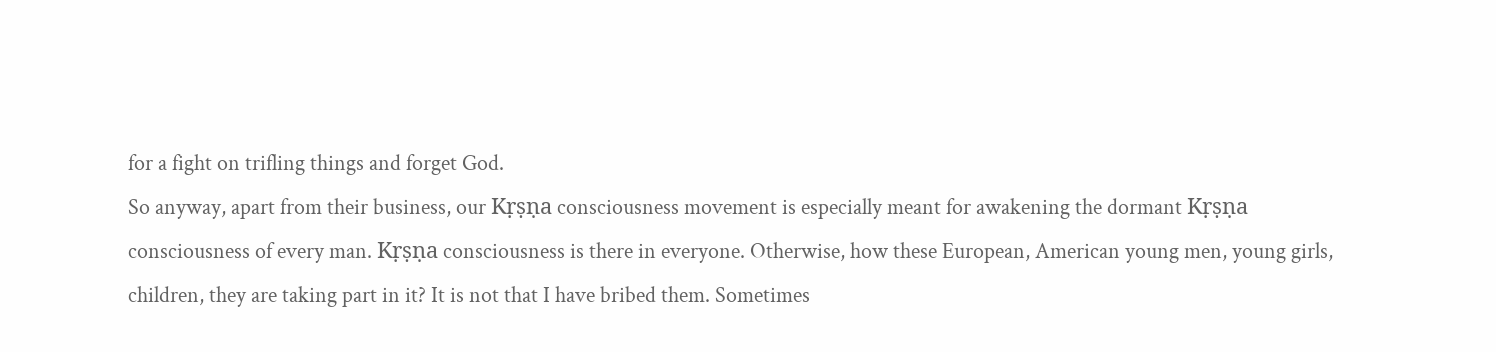for a fight on trifling things and forget God.
So anyway, apart from their business, our Kṛṣṇa consciousness movement is especially meant for awakening the dormant Kṛṣṇa consciousness of every man. Kṛṣṇa consciousness is there in everyone. Otherwise, how these European, American young men, young girls, children, they are taking part in it? It is not that I have bribed them. Sometimes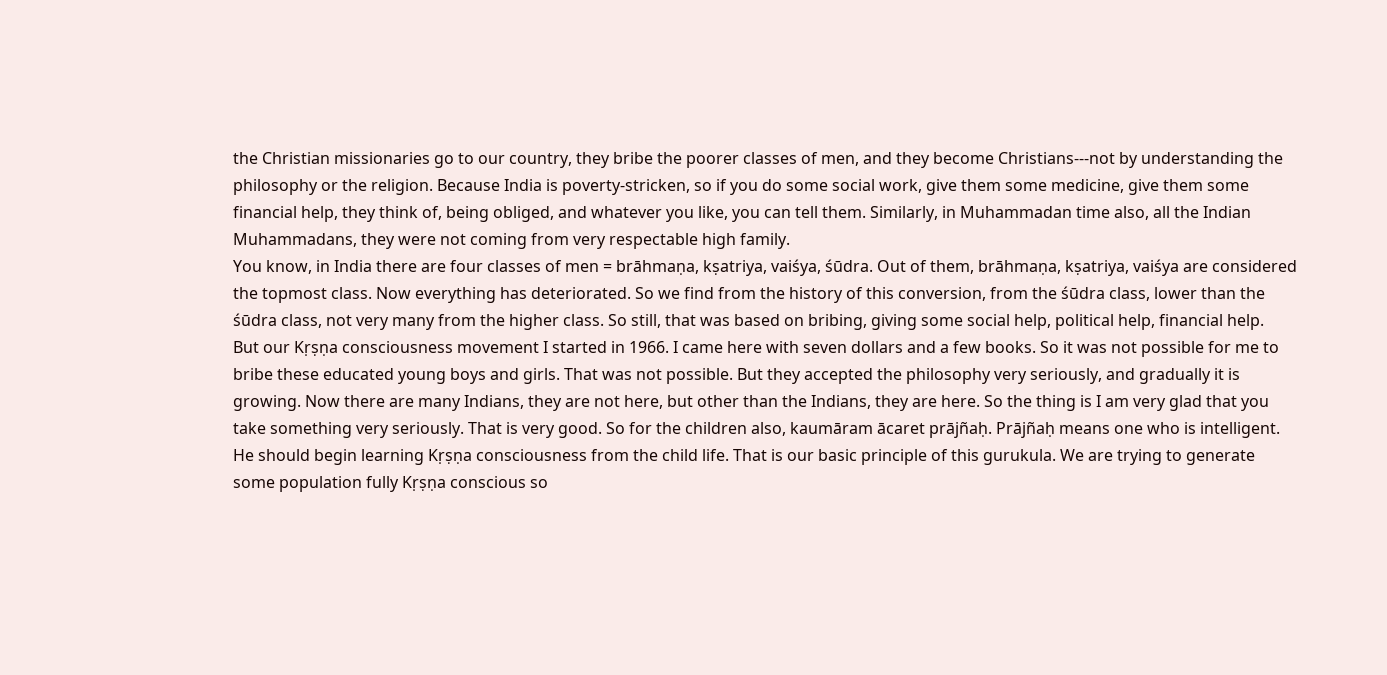the Christian missionaries go to our country, they bribe the poorer classes of men, and they become Christians---not by understanding the philosophy or the religion. Because India is poverty-stricken, so if you do some social work, give them some medicine, give them some financial help, they think of, being obliged, and whatever you like, you can tell them. Similarly, in Muhammadan time also, all the Indian Muhammadans, they were not coming from very respectable high family.
You know, in India there are four classes of men = brāhmaṇa, kṣatriya, vaiśya, śūdra. Out of them, brāhmaṇa, kṣatriya, vaiśya are considered the topmost class. Now everything has deteriorated. So we find from the history of this conversion, from the śūdra class, lower than the śūdra class, not very many from the higher class. So still, that was based on bribing, giving some social help, political help, financial help.
But our Kṛṣṇa consciousness movement I started in 1966. I came here with seven dollars and a few books. So it was not possible for me to bribe these educated young boys and girls. That was not possible. But they accepted the philosophy very seriously, and gradually it is growing. Now there are many Indians, they are not here, but other than the Indians, they are here. So the thing is I am very glad that you take something very seriously. That is very good. So for the children also, kaumāram ācaret prājñaḥ. Prājñaḥ means one who is intelligent. He should begin learning Kṛṣṇa consciousness from the child life. That is our basic principle of this gurukula. We are trying to generate some population fully Kṛṣṇa conscious so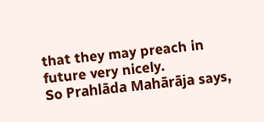that they may preach in future very nicely.
So Prahlāda Mahārāja says,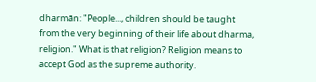dharmān: "People..., children should be taught from the very beginning of their life about dharma, religion." What is that religion? Religion means to accept God as the supreme authority.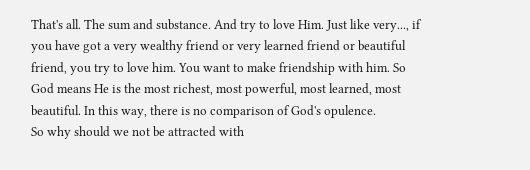That's all. The sum and substance. And try to love Him. Just like very..., if you have got a very wealthy friend or very learned friend or beautiful friend, you try to love him. You want to make friendship with him. So God means He is the most richest, most powerful, most learned, most beautiful. In this way, there is no comparison of God's opulence.
So why should we not be attracted with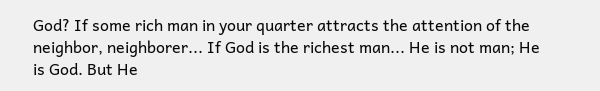God? If some rich man in your quarter attracts the attention of the neighbor, neighborer... If God is the richest man... He is not man; He is God. But He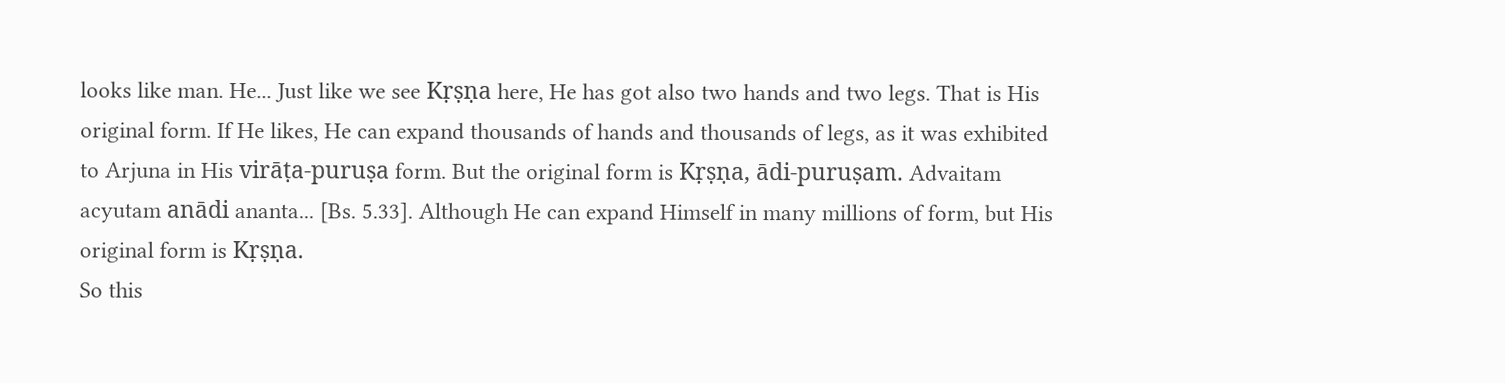looks like man. He... Just like we see Kṛṣṇa here, He has got also two hands and two legs. That is His original form. If He likes, He can expand thousands of hands and thousands of legs, as it was exhibited to Arjuna in His virāṭa-puruṣa form. But the original form is Kṛṣṇa, ādi-puruṣam. Advaitam acyutam anādi ananta... [Bs. 5.33]. Although He can expand Himself in many millions of form, but His original form is Kṛṣṇa.
So this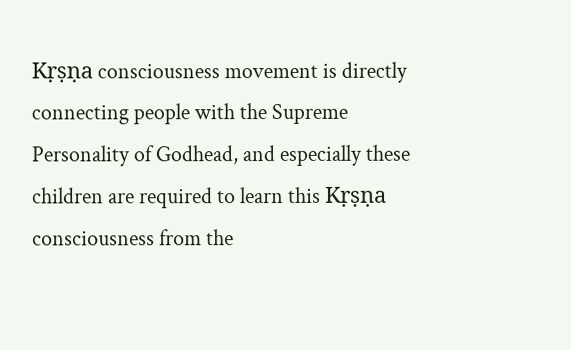Kṛṣṇa consciousness movement is directly connecting people with the Supreme Personality of Godhead, and especially these children are required to learn this Kṛṣṇa consciousness from the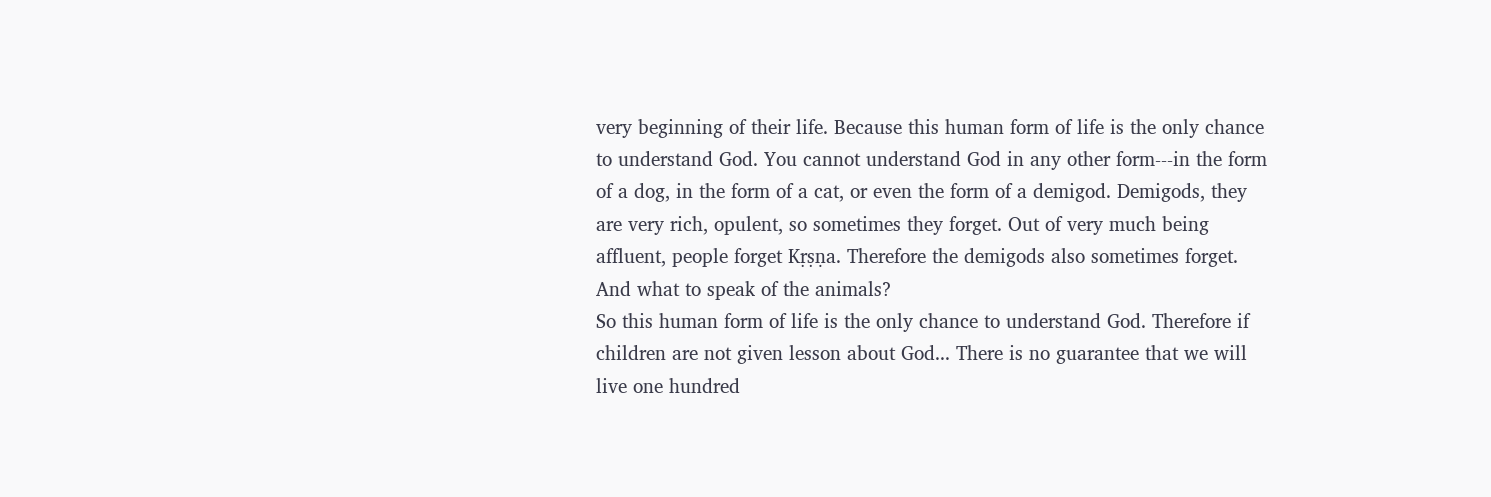very beginning of their life. Because this human form of life is the only chance to understand God. You cannot understand God in any other form---in the form of a dog, in the form of a cat, or even the form of a demigod. Demigods, they are very rich, opulent, so sometimes they forget. Out of very much being affluent, people forget Kṛṣṇa. Therefore the demigods also sometimes forget. And what to speak of the animals?
So this human form of life is the only chance to understand God. Therefore if children are not given lesson about God... There is no guarantee that we will live one hundred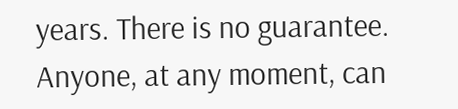years. There is no guarantee. Anyone, at any moment, can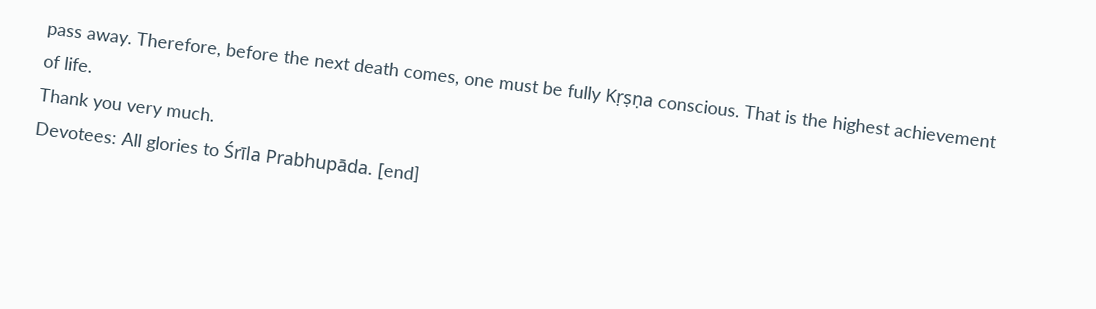pass away. Therefore, before the next death comes, one must be fully Kṛṣṇa conscious. That is the highest achievement of life.
Thank you very much.
Devotees: All glories to Śrīla Prabhupāda. [end]